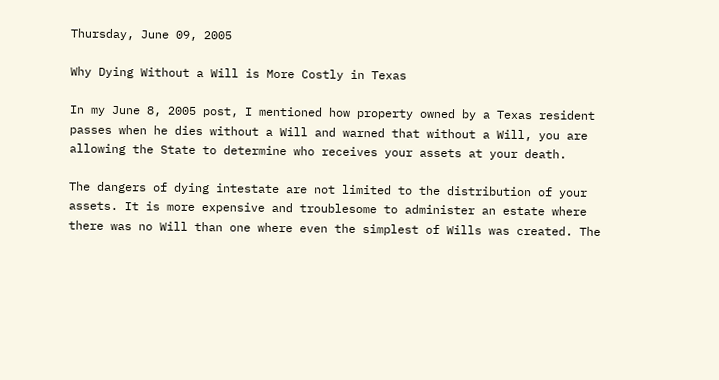Thursday, June 09, 2005

Why Dying Without a Will is More Costly in Texas

In my June 8, 2005 post, I mentioned how property owned by a Texas resident passes when he dies without a Will and warned that without a Will, you are allowing the State to determine who receives your assets at your death.

The dangers of dying intestate are not limited to the distribution of your assets. It is more expensive and troublesome to administer an estate where there was no Will than one where even the simplest of Wills was created. The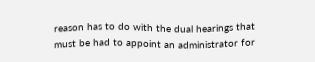reason has to do with the dual hearings that must be had to appoint an administrator for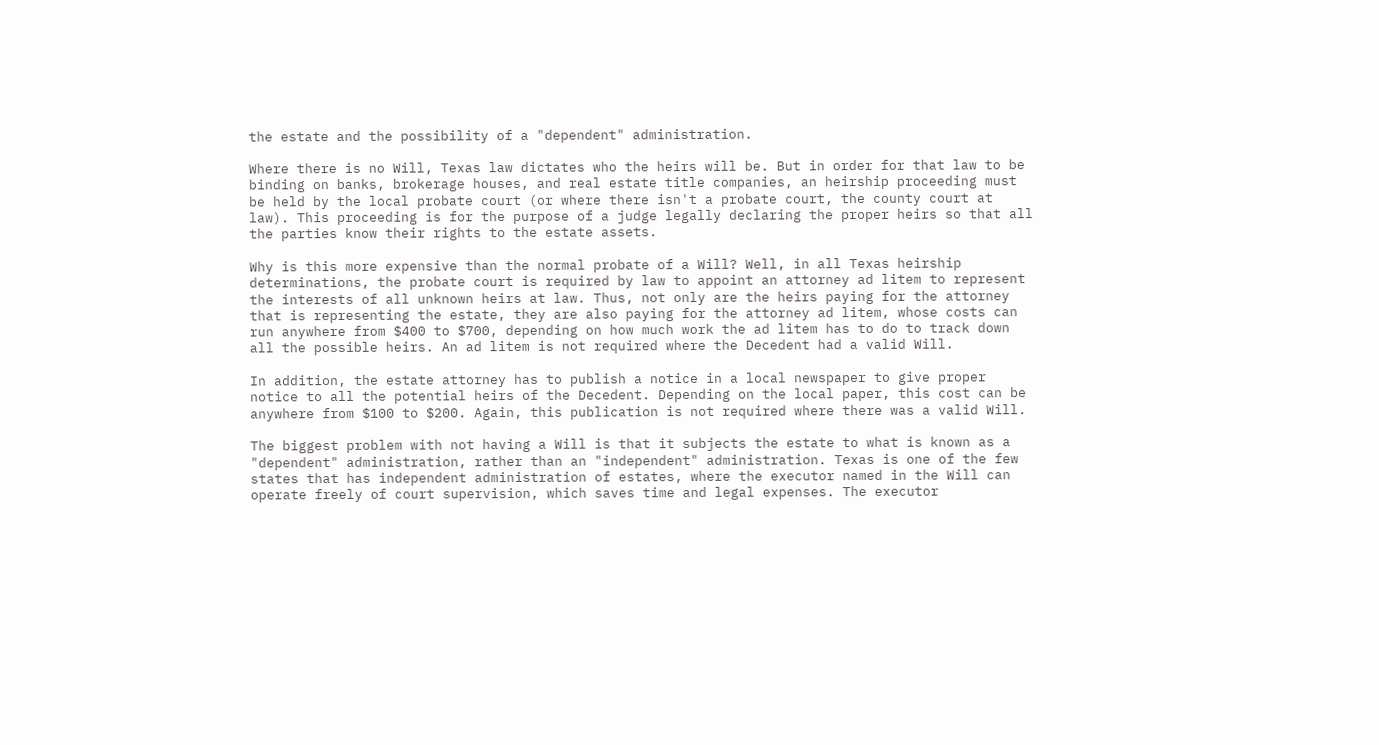the estate and the possibility of a "dependent" administration.

Where there is no Will, Texas law dictates who the heirs will be. But in order for that law to be binding on banks, brokerage houses, and real estate title companies, an heirship proceeding must be held by the local probate court (or where there isn't a probate court, the county court at law). This proceeding is for the purpose of a judge legally declaring the proper heirs so that all the parties know their rights to the estate assets.

Why is this more expensive than the normal probate of a Will? Well, in all Texas heirship determinations, the probate court is required by law to appoint an attorney ad litem to represent the interests of all unknown heirs at law. Thus, not only are the heirs paying for the attorney that is representing the estate, they are also paying for the attorney ad litem, whose costs can run anywhere from $400 to $700, depending on how much work the ad litem has to do to track down all the possible heirs. An ad litem is not required where the Decedent had a valid Will.

In addition, the estate attorney has to publish a notice in a local newspaper to give proper notice to all the potential heirs of the Decedent. Depending on the local paper, this cost can be anywhere from $100 to $200. Again, this publication is not required where there was a valid Will.

The biggest problem with not having a Will is that it subjects the estate to what is known as a "dependent" administration, rather than an "independent" administration. Texas is one of the few states that has independent administration of estates, where the executor named in the Will can operate freely of court supervision, which saves time and legal expenses. The executor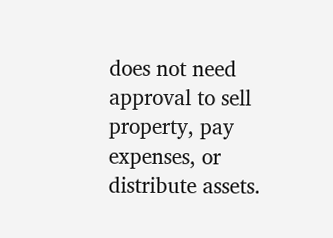does not need approval to sell property, pay expenses, or distribute assets.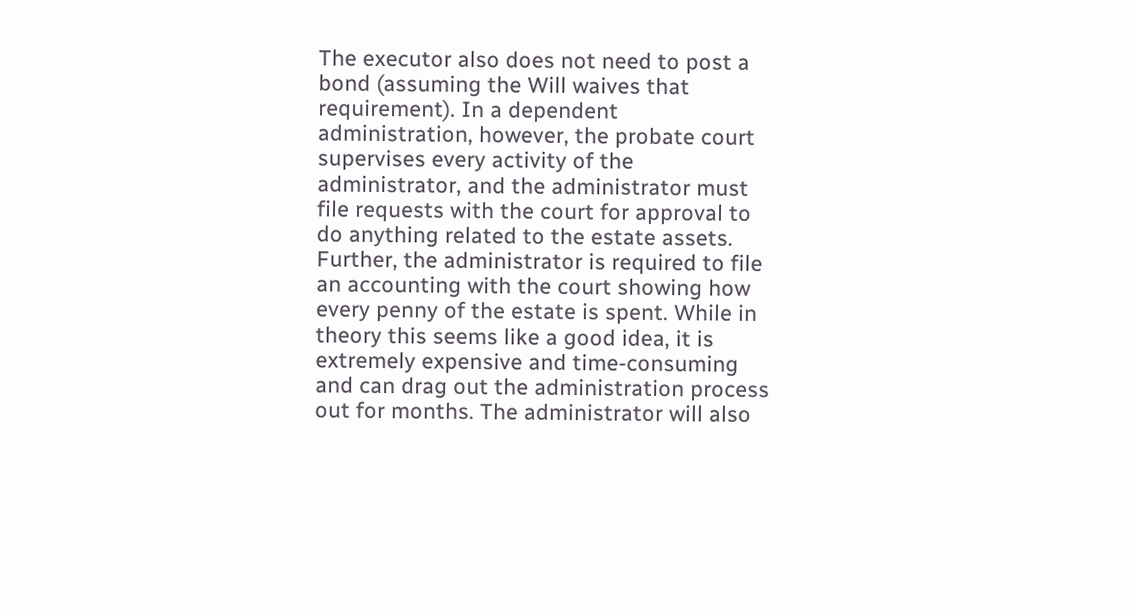The executor also does not need to post a bond (assuming the Will waives that requirement). In a dependent administration, however, the probate court supervises every activity of the administrator, and the administrator must file requests with the court for approval to do anything related to the estate assets. Further, the administrator is required to file an accounting with the court showing how every penny of the estate is spent. While in theory this seems like a good idea, it is extremely expensive and time-consuming and can drag out the administration process out for months. The administrator will also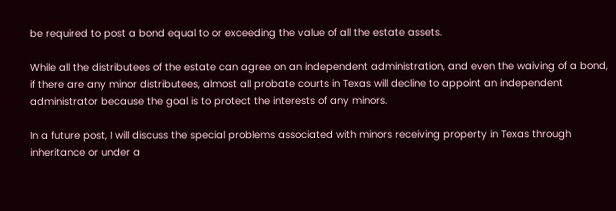be required to post a bond equal to or exceeding the value of all the estate assets.

While all the distributees of the estate can agree on an independent administration, and even the waiving of a bond, if there are any minor distributees, almost all probate courts in Texas will decline to appoint an independent administrator because the goal is to protect the interests of any minors.

In a future post, I will discuss the special problems associated with minors receiving property in Texas through inheritance or under a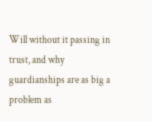Will without it passing in trust, and why guardianships are as big a problem as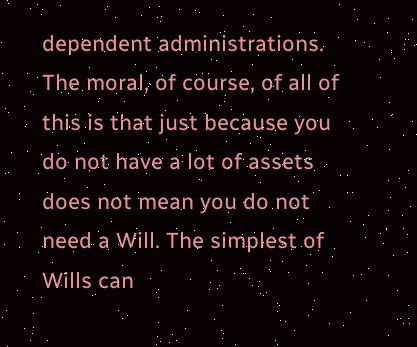dependent administrations. The moral, of course, of all of this is that just because you do not have a lot of assets does not mean you do not need a Will. The simplest of Wills can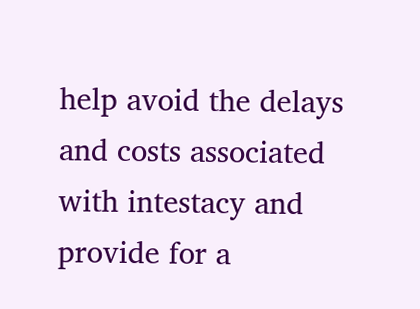help avoid the delays and costs associated with intestacy and provide for a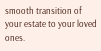smooth transition of your estate to your loved ones.